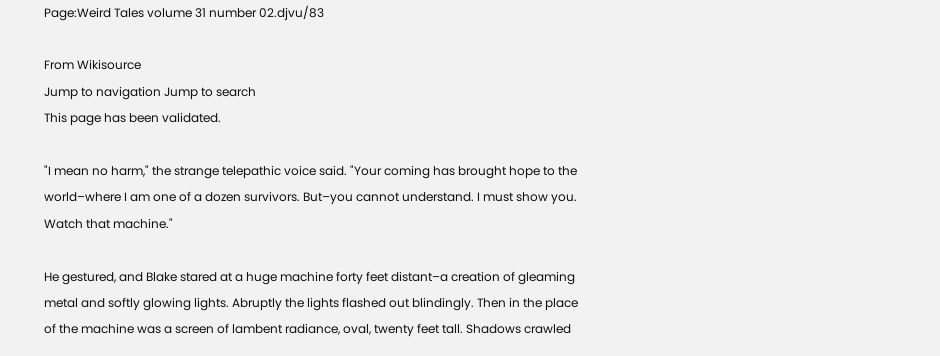Page:Weird Tales volume 31 number 02.djvu/83

From Wikisource
Jump to navigation Jump to search
This page has been validated.

"I mean no harm," the strange telepathic voice said. "Your coming has brought hope to the world–where I am one of a dozen survivors. But–you cannot understand. I must show you. Watch that machine."

He gestured, and Blake stared at a huge machine forty feet distant–a creation of gleaming metal and softly glowing lights. Abruptly the lights flashed out blindingly. Then in the place of the machine was a screen of lambent radiance, oval, twenty feet tall. Shadows crawled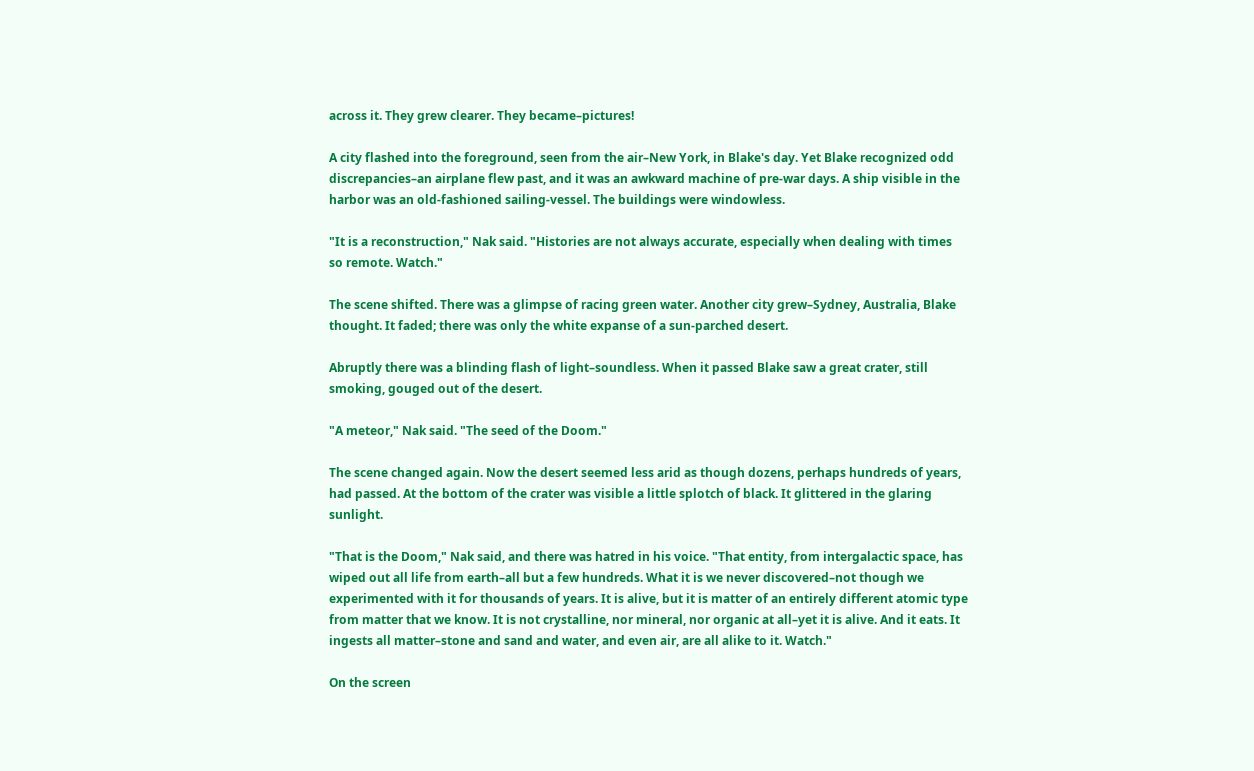across it. They grew clearer. They became–pictures!

A city flashed into the foreground, seen from the air–New York, in Blake's day. Yet Blake recognized odd discrepancies–an airplane flew past, and it was an awkward machine of pre-war days. A ship visible in the harbor was an old-fashioned sailing-vessel. The buildings were windowless.

"It is a reconstruction," Nak said. "Histories are not always accurate, especially when dealing with times so remote. Watch."

The scene shifted. There was a glimpse of racing green water. Another city grew–Sydney, Australia, Blake thought. It faded; there was only the white expanse of a sun-parched desert.

Abruptly there was a blinding flash of light–soundless. When it passed Blake saw a great crater, still smoking, gouged out of the desert.

"A meteor," Nak said. "The seed of the Doom."

The scene changed again. Now the desert seemed less arid as though dozens, perhaps hundreds of years, had passed. At the bottom of the crater was visible a little splotch of black. It glittered in the glaring sunlight.

"That is the Doom," Nak said, and there was hatred in his voice. "That entity, from intergalactic space, has wiped out all life from earth–all but a few hundreds. What it is we never discovered–not though we experimented with it for thousands of years. It is alive, but it is matter of an entirely different atomic type from matter that we know. It is not crystalline, nor mineral, nor organic at all–yet it is alive. And it eats. It ingests all matter–stone and sand and water, and even air, are all alike to it. Watch."

On the screen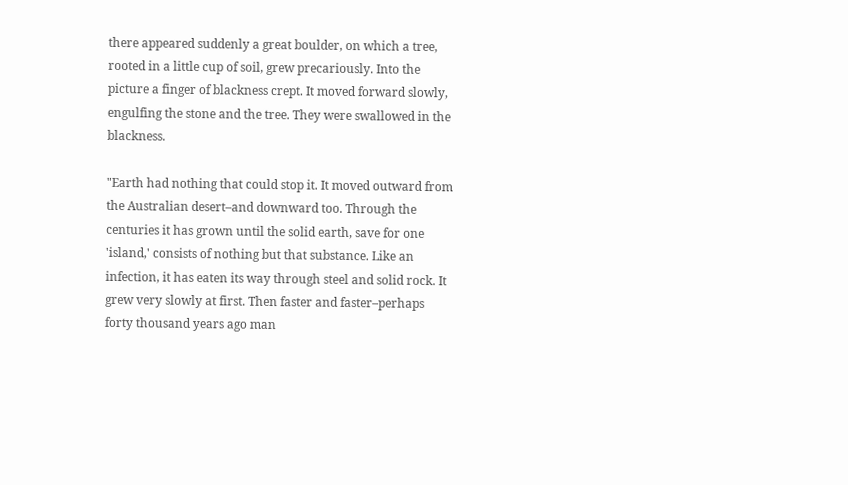there appeared suddenly a great boulder, on which a tree, rooted in a little cup of soil, grew precariously. Into the picture a finger of blackness crept. It moved forward slowly, engulfing the stone and the tree. They were swallowed in the blackness.

"Earth had nothing that could stop it. It moved outward from the Australian desert–and downward too. Through the centuries it has grown until the solid earth, save for one 'island,' consists of nothing but that substance. Like an infection, it has eaten its way through steel and solid rock. It grew very slowly at first. Then faster and faster–perhaps forty thousand years ago man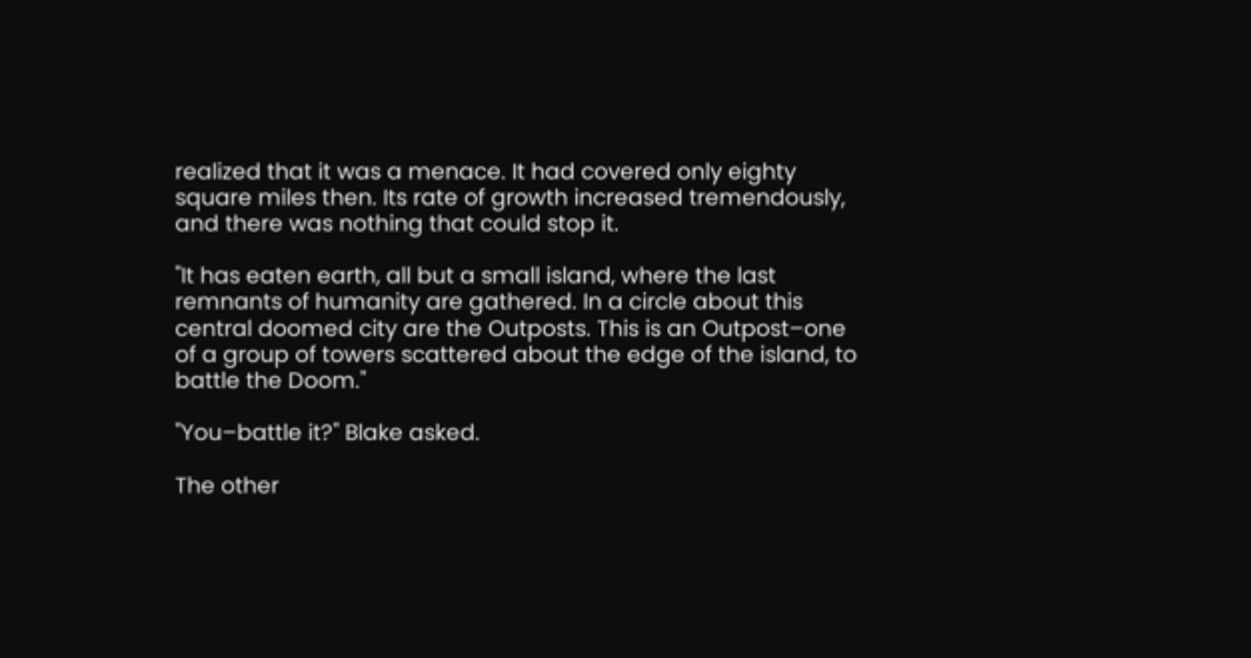realized that it was a menace. It had covered only eighty square miles then. Its rate of growth increased tremendously, and there was nothing that could stop it.

"It has eaten earth, all but a small island, where the last remnants of humanity are gathered. In a circle about this central doomed city are the Outposts. This is an Outpost–one of a group of towers scattered about the edge of the island, to battle the Doom."

"You–battle it?" Blake asked.

The other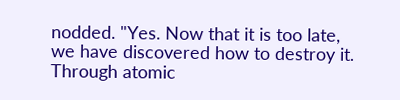nodded. "Yes. Now that it is too late, we have discovered how to destroy it. Through atomic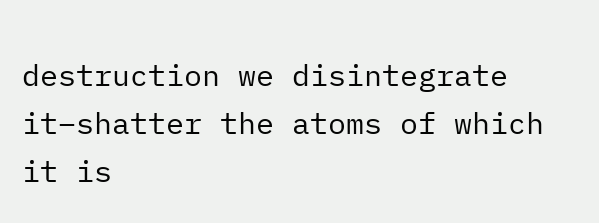destruction we disintegrate it–shatter the atoms of which it is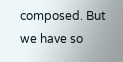composed. But we have so